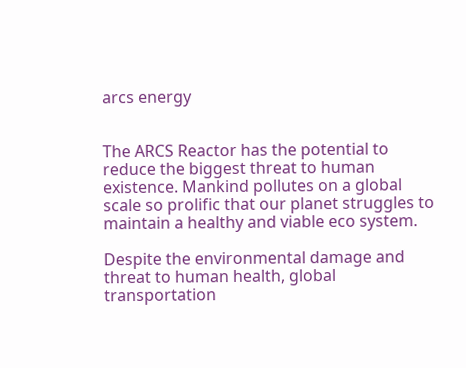arcs energy


The ARCS Reactor has the potential to reduce the biggest threat to human existence. Mankind pollutes on a global scale so prolific that our planet struggles to maintain a healthy and viable eco system.

Despite the environmental damage and threat to human health, global transportation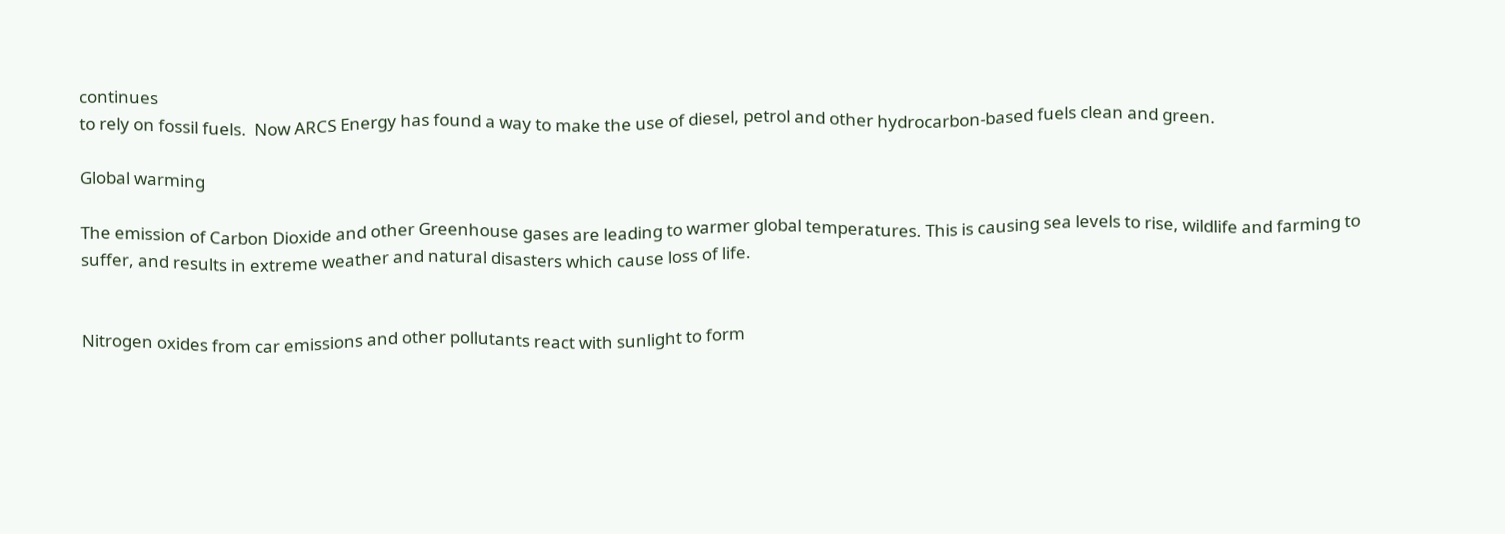continues
to rely on fossil fuels.  Now ARCS Energy has found a way to make the use of diesel, petrol and other hydrocarbon-based fuels clean and green.

Global warming

The emission of Carbon Dioxide and other Greenhouse gases are leading to warmer global temperatures. This is causing sea levels to rise, wildlife and farming to suffer, and results in extreme weather and natural disasters which cause loss of life.


Nitrogen oxides from car emissions and other pollutants react with sunlight to form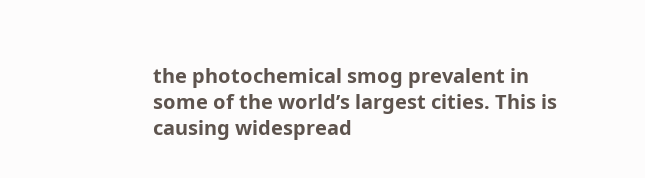the photochemical smog prevalent in some of the world’s largest cities. This is causing widespread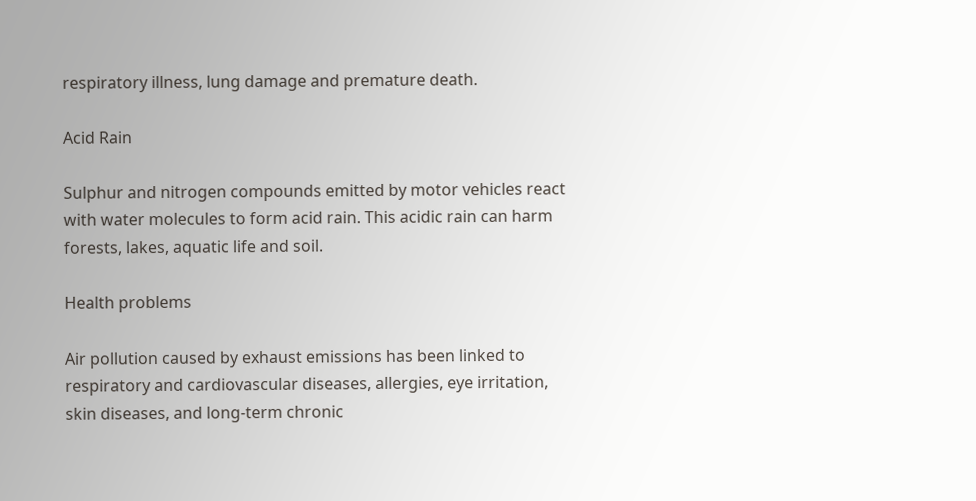respiratory illness, lung damage and premature death.

Acid Rain

Sulphur and nitrogen compounds emitted by motor vehicles react with water molecules to form acid rain. This acidic rain can harm forests, lakes, aquatic life and soil.

Health problems

Air pollution caused by exhaust emissions has been linked to respiratory and cardiovascular diseases, allergies, eye irritation, skin diseases, and long-term chronic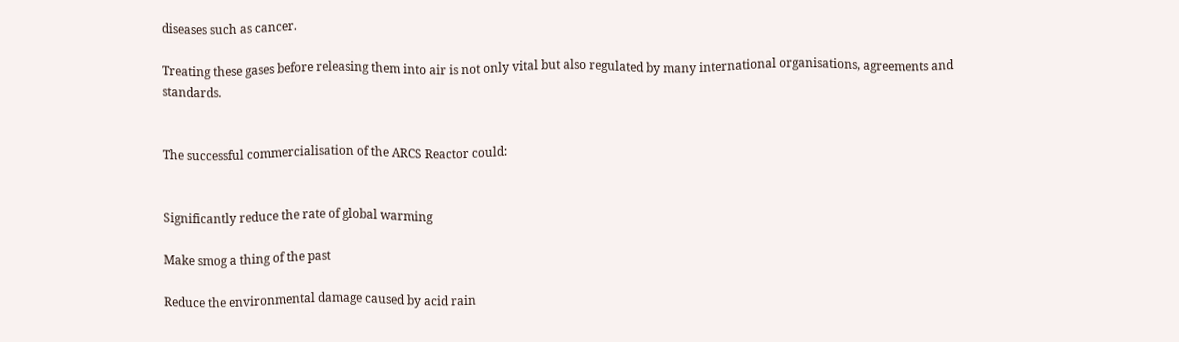diseases such as cancer.

Treating these gases before releasing them into air is not only vital but also regulated by many international organisations, agreements and standards.


The successful commercialisation of the ARCS Reactor could:


Significantly reduce the rate of global warming

Make smog a thing of the past

Reduce the environmental damage caused by acid rain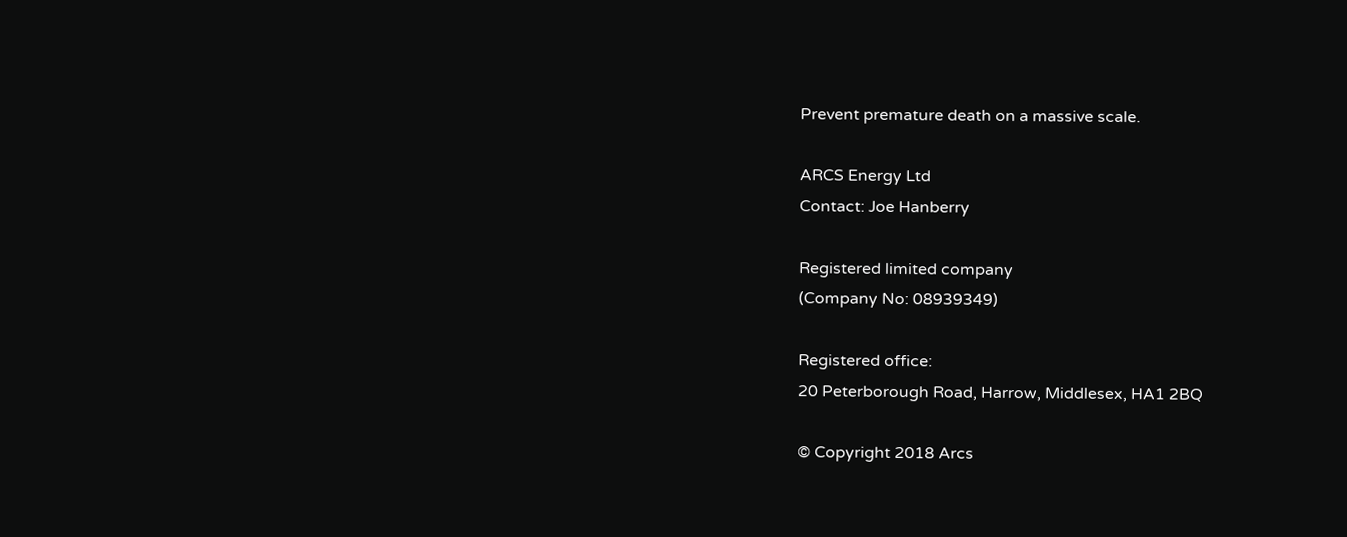Prevent premature death on a massive scale.

ARCS Energy Ltd
Contact: Joe Hanberry

Registered limited company
(Company No: 08939349)

Registered office:
20 Peterborough Road, Harrow, Middlesex, HA1 2BQ

© Copyright 2018 Arcs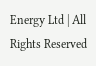Energy Ltd | All Rights Reserved